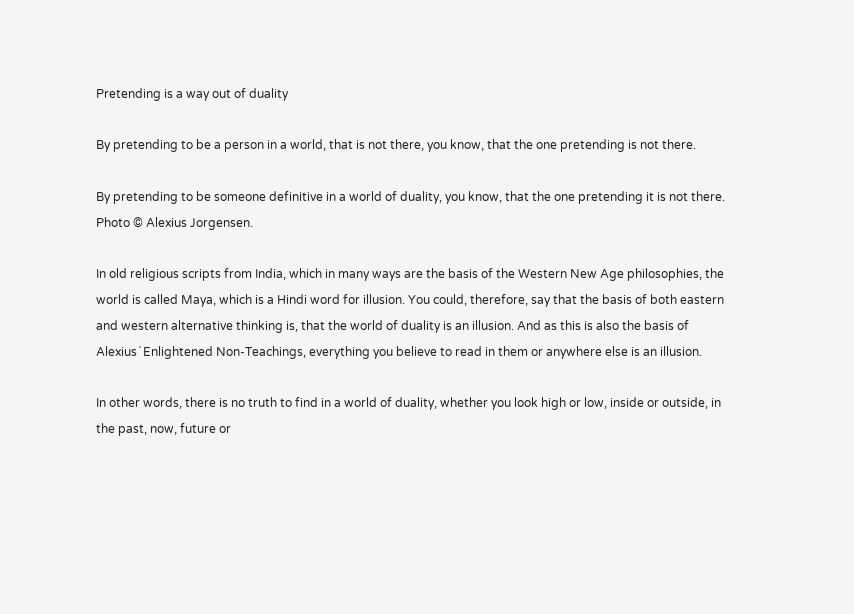Pretending is a way out of duality

By pretending to be a person in a world, that is not there, you know, that the one pretending is not there.

By pretending to be someone definitive in a world of duality, you know, that the one pretending it is not there. Photo © Alexius Jorgensen.

In old religious scripts from India, which in many ways are the basis of the Western New Age philosophies, the world is called Maya, which is a Hindi word for illusion. You could, therefore, say that the basis of both eastern and western alternative thinking is, that the world of duality is an illusion. And as this is also the basis of Alexius´ Enlightened Non-Teachings, everything you believe to read in them or anywhere else is an illusion.

In other words, there is no truth to find in a world of duality, whether you look high or low, inside or outside, in the past, now, future or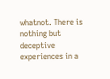whatnot. There is nothing but deceptive experiences in a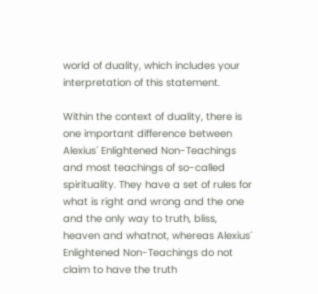world of duality, which includes your interpretation of this statement.

Within the context of duality, there is one important difference between Alexius´ Enlightened Non-Teachings and most teachings of so-called spirituality. They have a set of rules for what is right and wrong and the one and the only way to truth, bliss, heaven and whatnot, whereas Alexius´ Enlightened Non-Teachings do not claim to have the truth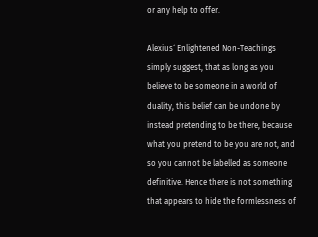or any help to offer.

Alexius´ Enlightened Non-Teachings simply suggest, that as long as you believe to be someone in a world of duality, this belief can be undone by instead pretending to be there, because what you pretend to be you are not, and so you cannot be labelled as someone definitive. Hence there is not something that appears to hide the formlessness of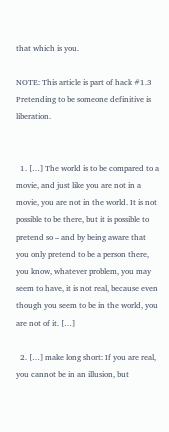that which is you.

NOTE: This article is part of hack #1.3 Pretending to be someone definitive is liberation.


  1. […] The world is to be compared to a movie, and just like you are not in a movie, you are not in the world. It is not possible to be there, but it is possible to pretend so – and by being aware that you only pretend to be a person there, you know, whatever problem, you may seem to have, it is not real, because even though you seem to be in the world, you are not of it. […]

  2. […] make long short: If you are real, you cannot be in an illusion, but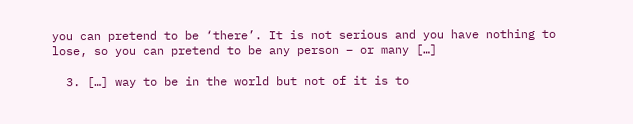you can pretend to be ‘there’. It is not serious and you have nothing to lose, so you can pretend to be any person – or many […]

  3. […] way to be in the world but not of it is to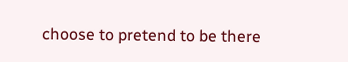choose to pretend to be there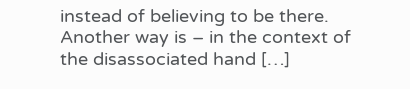instead of believing to be there. Another way is – in the context of the disassociated hand […]